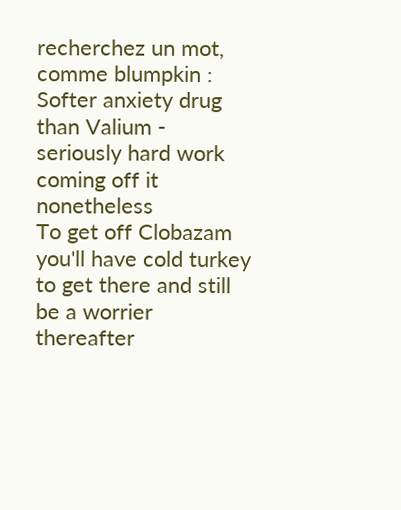recherchez un mot, comme blumpkin :
Softer anxiety drug than Valium - seriously hard work coming off it nonetheless
To get off Clobazam you'll have cold turkey to get there and still be a worrier thereafter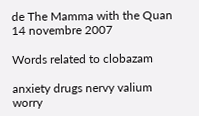de The Mamma with the Quan 14 novembre 2007

Words related to clobazam

anxiety drugs nervy valium worry